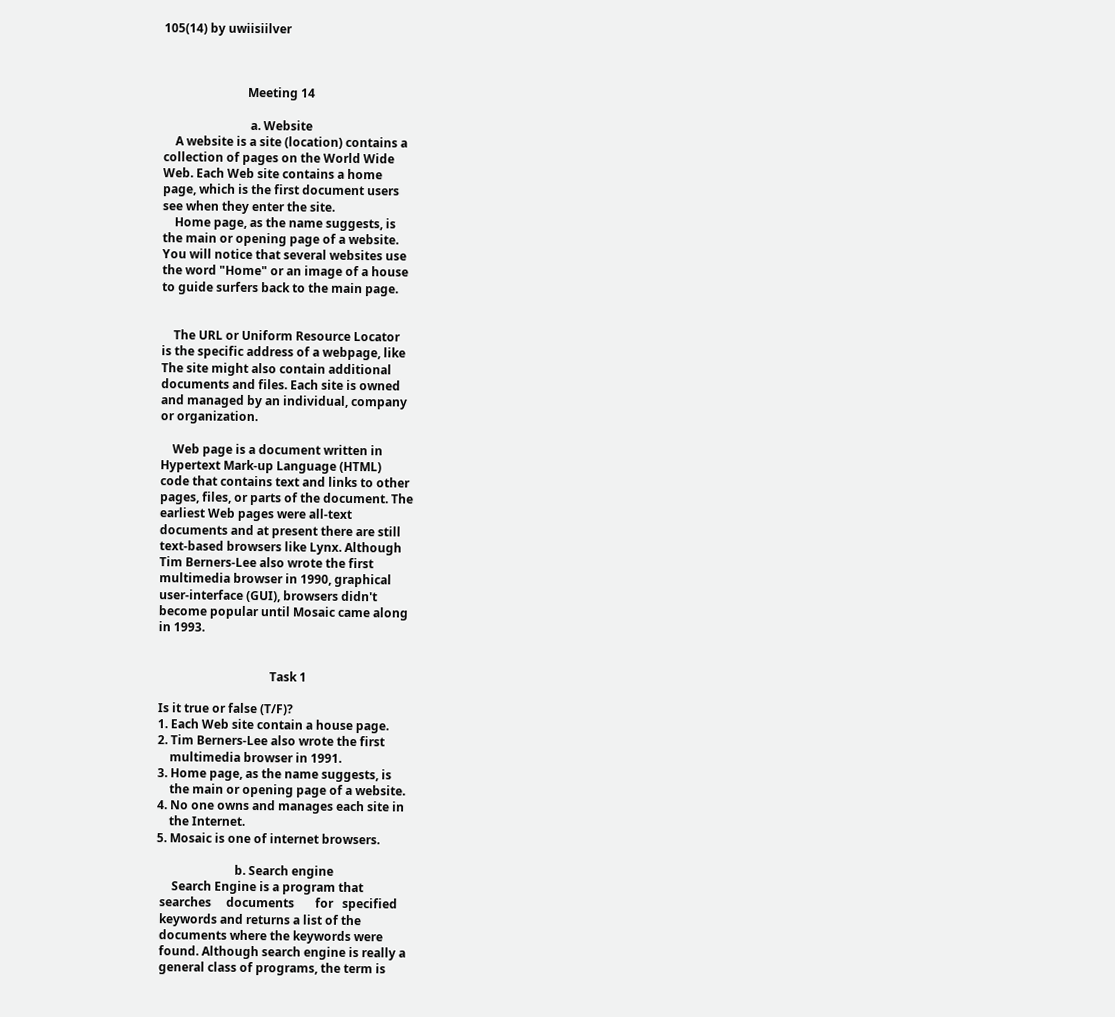105(14) by uwiisiilver



                            Meeting 14

                             a. Website
    A website is a site (location) contains a
collection of pages on the World Wide
Web. Each Web site contains a home
page, which is the first document users
see when they enter the site.
    Home page, as the name suggests, is
the main or opening page of a website.
You will notice that several websites use
the word "Home" or an image of a house
to guide surfers back to the main page.


    The URL or Uniform Resource Locator
is the specific address of a webpage, like
The site might also contain additional
documents and files. Each site is owned
and managed by an individual, company
or organization.

    Web page is a document written in
Hypertext Mark-up Language (HTML)
code that contains text and links to other
pages, files, or parts of the document. The
earliest Web pages were all-text
documents and at present there are still
text-based browsers like Lynx. Although
Tim Berners-Lee also wrote the first
multimedia browser in 1990, graphical
user-interface (GUI), browsers didn't
become popular until Mosaic came along
in 1993.


                                     Task 1

Is it true or false (T/F)?
1. Each Web site contain a house page.
2. Tim Berners-Lee also wrote the first
    multimedia browser in 1991.
3. Home page, as the name suggests, is
    the main or opening page of a website.
4. No one owns and manages each site in
    the Internet.
5. Mosaic is one of internet browsers.

                          b. Search engine
     Search Engine is a program that
 searches     documents       for   specified
 keywords and returns a list of the
 documents where the keywords were
 found. Although search engine is really a
 general class of programs, the term is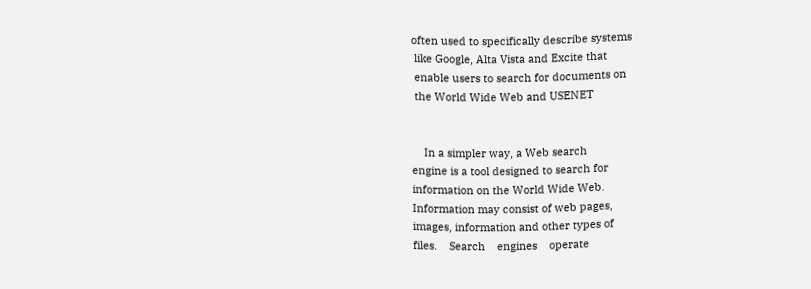often used to specifically describe systems
 like Google, Alta Vista and Excite that
 enable users to search for documents on
 the World Wide Web and USENET


    In a simpler way, a Web search
engine is a tool designed to search for
information on the World Wide Web.
Information may consist of web pages,
images, information and other types of
files.    Search    engines    operate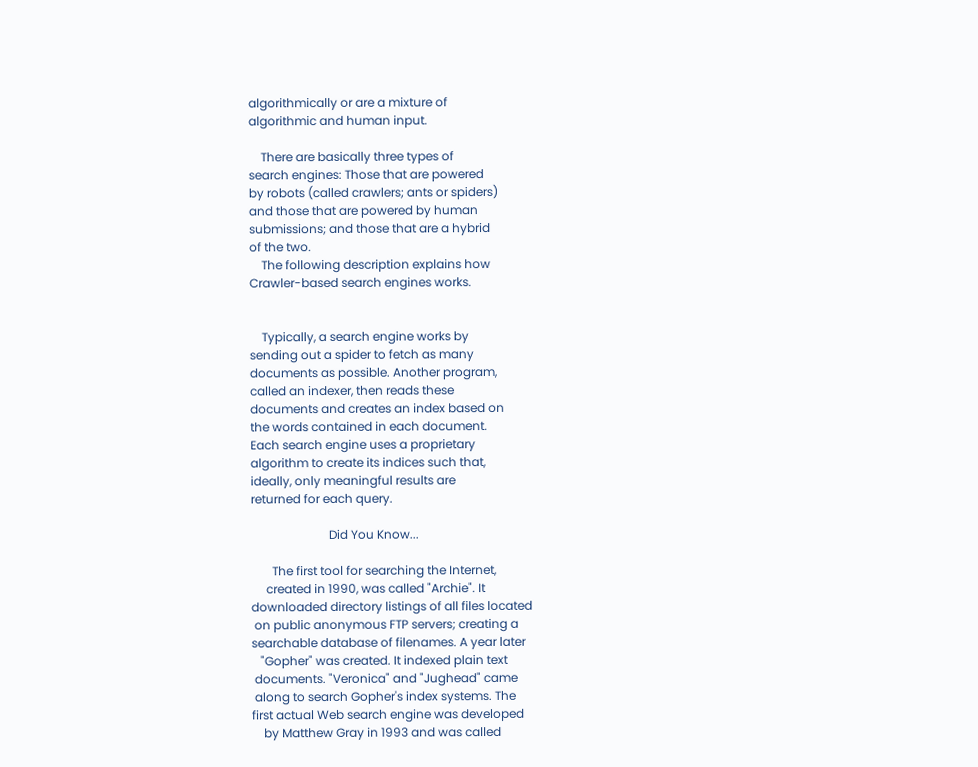algorithmically or are a mixture of
algorithmic and human input.

    There are basically three types of
search engines: Those that are powered
by robots (called crawlers; ants or spiders)
and those that are powered by human
submissions; and those that are a hybrid
of the two.
    The following description explains how
Crawler-based search engines works.


    Typically, a search engine works by
sending out a spider to fetch as many
documents as possible. Another program,
called an indexer, then reads these
documents and creates an index based on
the words contained in each document.
Each search engine uses a proprietary
algorithm to create its indices such that,
ideally, only meaningful results are
returned for each query.

                          Did You Know...

       The first tool for searching the Internet,
     created in 1990, was called "Archie". It
downloaded directory listings of all files located
 on public anonymous FTP servers; creating a
searchable database of filenames. A year later
   "Gopher" was created. It indexed plain text
 documents. "Veronica" and "Jughead" came
 along to search Gopher's index systems. The
first actual Web search engine was developed
    by Matthew Gray in 1993 and was called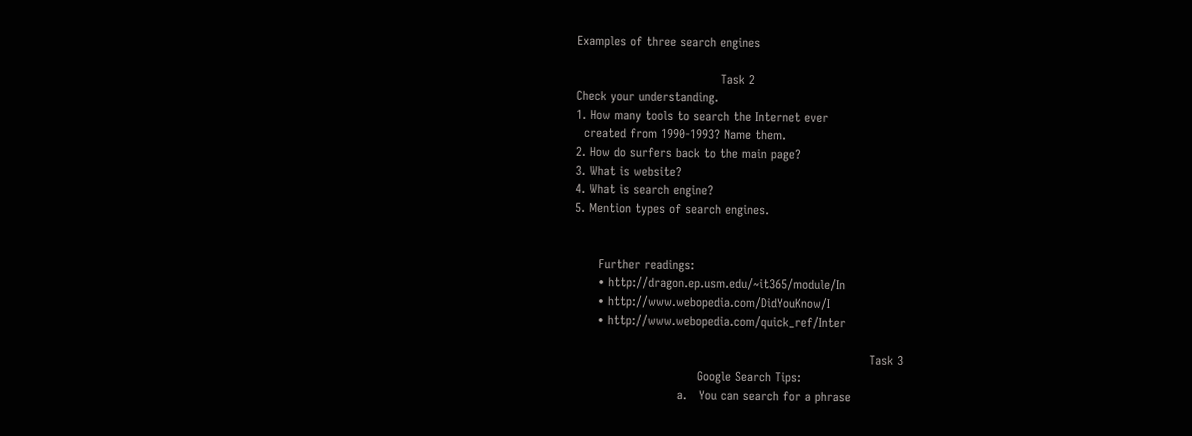Examples of three search engines

                                    Task 2
Check your understanding.
1. How many tools to search the Internet ever
  created from 1990-1993? Name them.
2. How do surfers back to the main page?
3. What is website?
4. What is search engine?
5. Mention types of search engines.


      Further readings:
      • http://dragon.ep.usm.edu/~it365/module/In
      • http://www.webopedia.com/DidYouKnow/I
      • http://www.webopedia.com/quick_ref/Inter

                                                                          Task 3
                               Google Search Tips:
                          a.   You can search for a phrase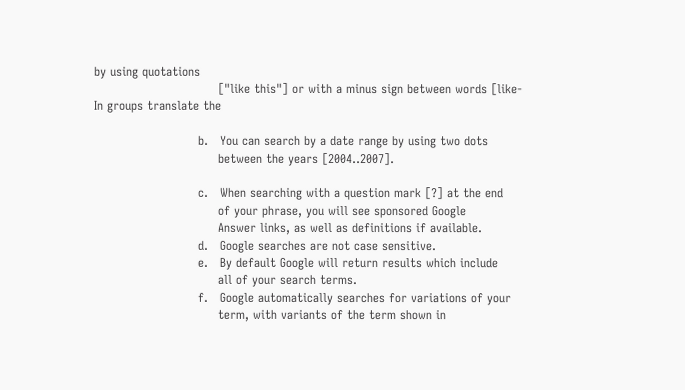by using quotations
                               ["like this"] or with a minus sign between words [like-
In groups translate the

                          b.   You can search by a date range by using two dots
                               between the years [2004..2007].

                          c.   When searching with a question mark [?] at the end
                               of your phrase, you will see sponsored Google
                               Answer links, as well as definitions if available.
                          d.   Google searches are not case sensitive.
                          e.   By default Google will return results which include
                               all of your search terms.
                          f.   Google automatically searches for variations of your
                               term, with variants of the term shown in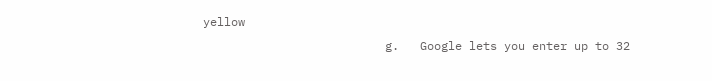yellow
                          g.   Google lets you enter up to 32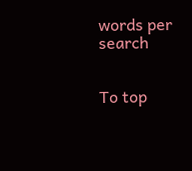words per search


To top